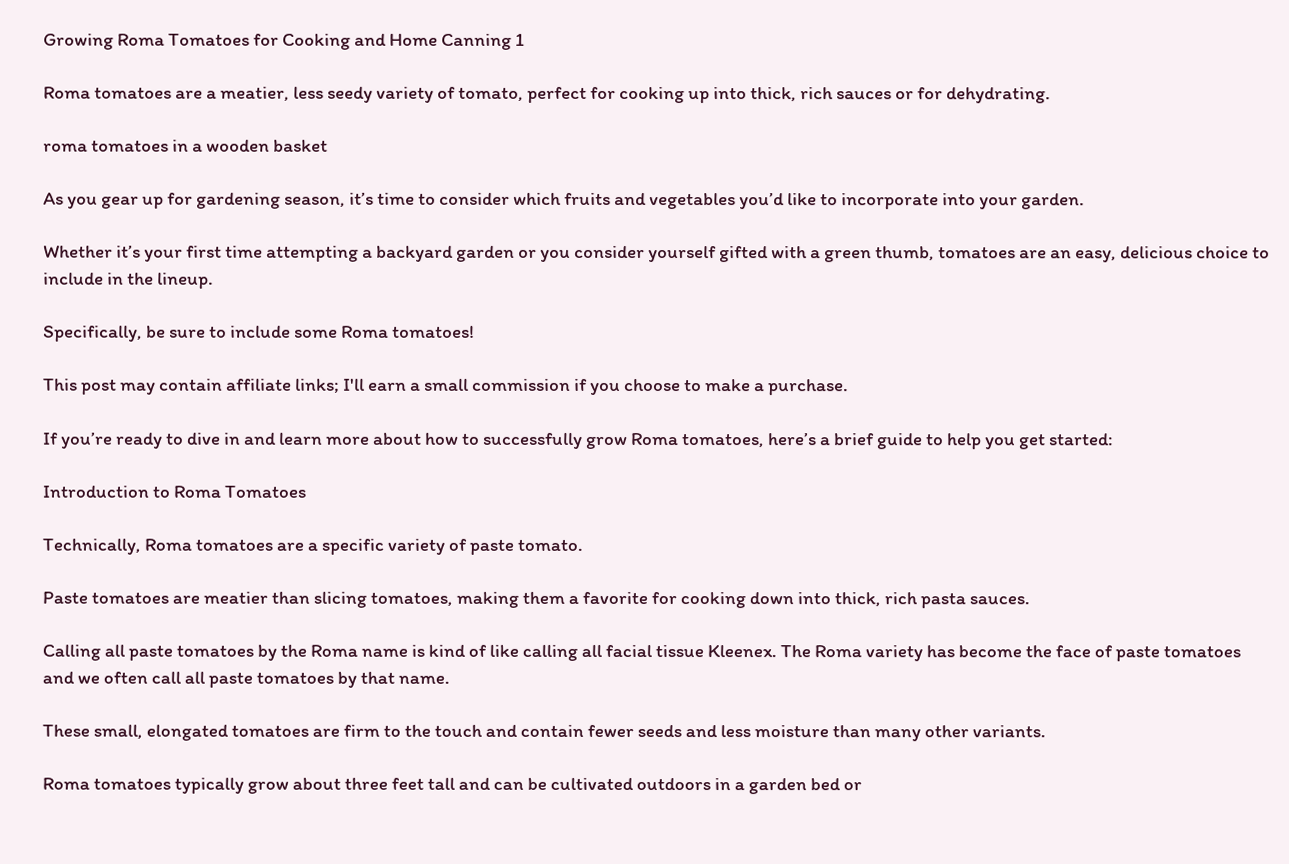Growing Roma Tomatoes for Cooking and Home Canning 1

Roma tomatoes are a meatier, less seedy variety of tomato, perfect for cooking up into thick, rich sauces or for dehydrating.

roma tomatoes in a wooden basket

As you gear up for gardening season, it’s time to consider which fruits and vegetables you’d like to incorporate into your garden.

Whether it’s your first time attempting a backyard garden or you consider yourself gifted with a green thumb, tomatoes are an easy, delicious choice to include in the lineup.

Specifically, be sure to include some Roma tomatoes!

This post may contain affiliate links; I'll earn a small commission if you choose to make a purchase.

If you’re ready to dive in and learn more about how to successfully grow Roma tomatoes, here’s a brief guide to help you get started:

Introduction to Roma Tomatoes

Technically, Roma tomatoes are a specific variety of paste tomato.

Paste tomatoes are meatier than slicing tomatoes, making them a favorite for cooking down into thick, rich pasta sauces.

Calling all paste tomatoes by the Roma name is kind of like calling all facial tissue Kleenex. The Roma variety has become the face of paste tomatoes and we often call all paste tomatoes by that name.

These small, elongated tomatoes are firm to the touch and contain fewer seeds and less moisture than many other variants.

Roma tomatoes typically grow about three feet tall and can be cultivated outdoors in a garden bed or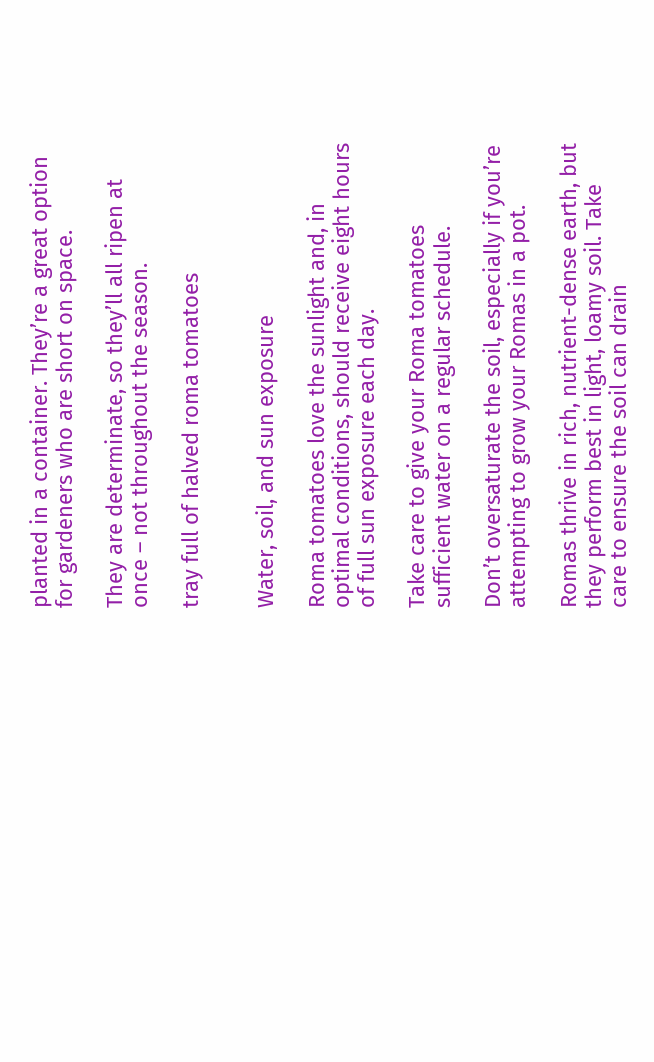planted in a container. They’re a great option for gardeners who are short on space.

They are determinate, so they’ll all ripen at once – not throughout the season.

tray full of halved roma tomatoes


Water, soil, and sun exposure

Roma tomatoes love the sunlight and, in optimal conditions, should receive eight hours of full sun exposure each day.

Take care to give your Roma tomatoes sufficient water on a regular schedule.

Don’t oversaturate the soil, especially if you’re attempting to grow your Romas in a pot.

Romas thrive in rich, nutrient-dense earth, but they perform best in light, loamy soil. Take care to ensure the soil can drain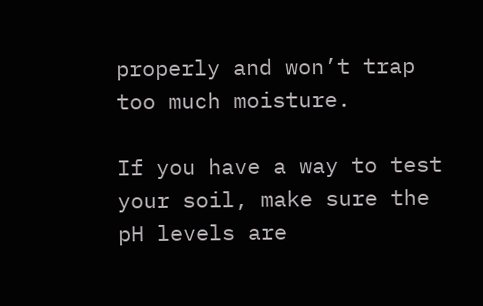properly and won’t trap too much moisture.

If you have a way to test your soil, make sure the pH levels are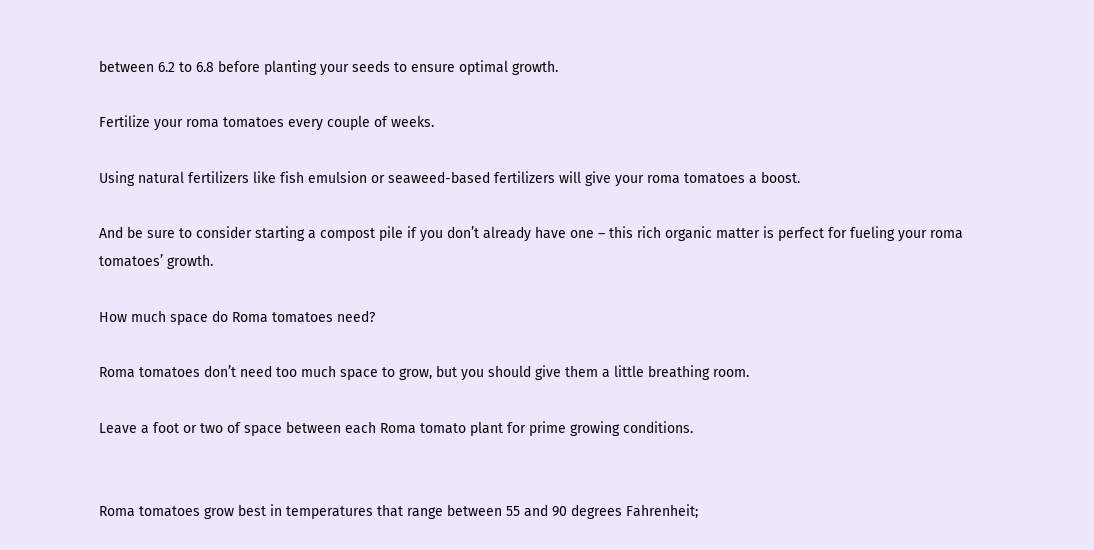between 6.2 to 6.8 before planting your seeds to ensure optimal growth.

Fertilize your roma tomatoes every couple of weeks.

Using natural fertilizers like fish emulsion or seaweed-based fertilizers will give your roma tomatoes a boost.

And be sure to consider starting a compost pile if you don’t already have one – this rich organic matter is perfect for fueling your roma tomatoes’ growth.

How much space do Roma tomatoes need?

Roma tomatoes don’t need too much space to grow, but you should give them a little breathing room.

Leave a foot or two of space between each Roma tomato plant for prime growing conditions.


Roma tomatoes grow best in temperatures that range between 55 and 90 degrees Fahrenheit;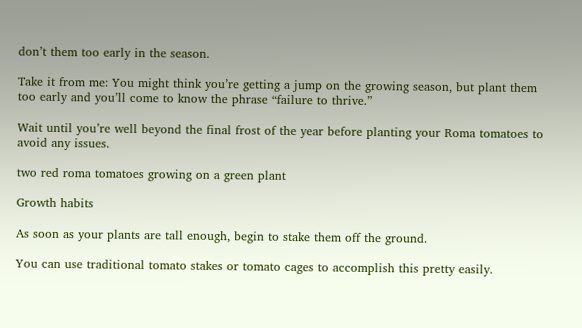don’t them too early in the season.

Take it from me: You might think you’re getting a jump on the growing season, but plant them too early and you’ll come to know the phrase “failure to thrive.”

Wait until you’re well beyond the final frost of the year before planting your Roma tomatoes to avoid any issues.

two red roma tomatoes growing on a green plant

Growth habits

As soon as your plants are tall enough, begin to stake them off the ground.

You can use traditional tomato stakes or tomato cages to accomplish this pretty easily.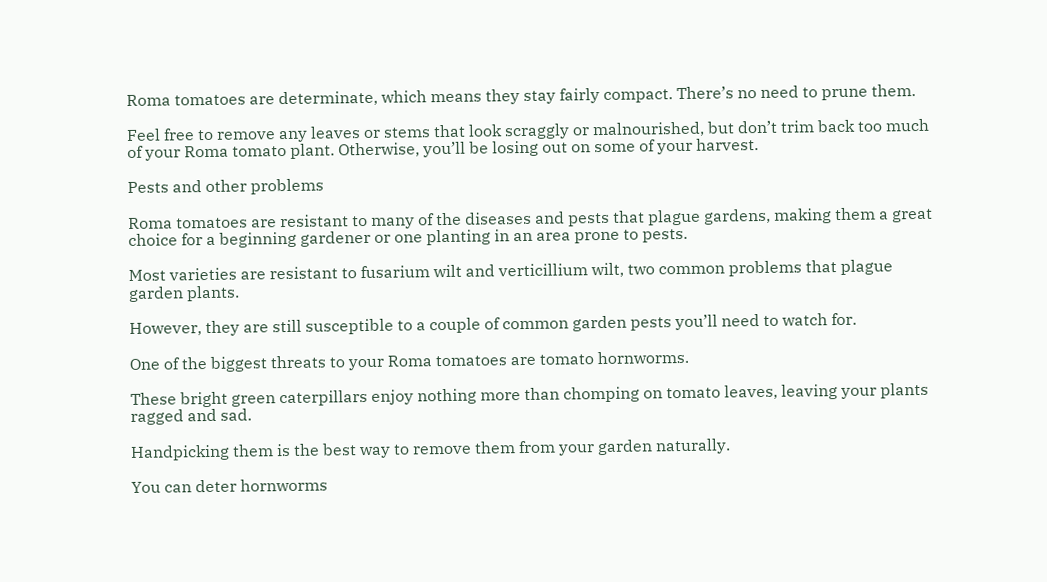Roma tomatoes are determinate, which means they stay fairly compact. There’s no need to prune them.

Feel free to remove any leaves or stems that look scraggly or malnourished, but don’t trim back too much of your Roma tomato plant. Otherwise, you’ll be losing out on some of your harvest.

Pests and other problems

Roma tomatoes are resistant to many of the diseases and pests that plague gardens, making them a great choice for a beginning gardener or one planting in an area prone to pests.

Most varieties are resistant to fusarium wilt and verticillium wilt, two common problems that plague garden plants.

However, they are still susceptible to a couple of common garden pests you’ll need to watch for.

One of the biggest threats to your Roma tomatoes are tomato hornworms.

These bright green caterpillars enjoy nothing more than chomping on tomato leaves, leaving your plants ragged and sad.

Handpicking them is the best way to remove them from your garden naturally.

You can deter hornworms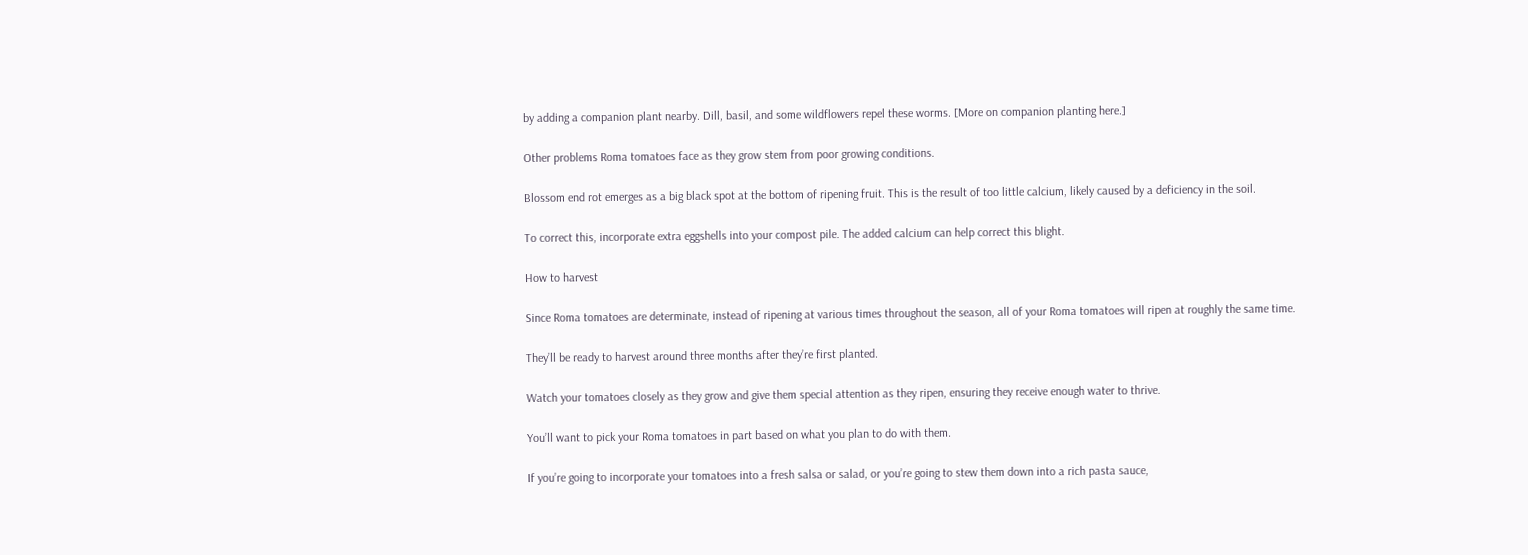by adding a companion plant nearby. Dill, basil, and some wildflowers repel these worms. [More on companion planting here.]

Other problems Roma tomatoes face as they grow stem from poor growing conditions.

Blossom end rot emerges as a big black spot at the bottom of ripening fruit. This is the result of too little calcium, likely caused by a deficiency in the soil.

To correct this, incorporate extra eggshells into your compost pile. The added calcium can help correct this blight.

How to harvest

Since Roma tomatoes are determinate, instead of ripening at various times throughout the season, all of your Roma tomatoes will ripen at roughly the same time.

They’ll be ready to harvest around three months after they’re first planted.

Watch your tomatoes closely as they grow and give them special attention as they ripen, ensuring they receive enough water to thrive.

You’ll want to pick your Roma tomatoes in part based on what you plan to do with them.

If you’re going to incorporate your tomatoes into a fresh salsa or salad, or you’re going to stew them down into a rich pasta sauce,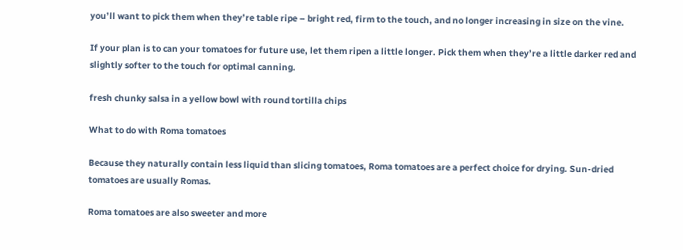you’ll want to pick them when they’re table ripe – bright red, firm to the touch, and no longer increasing in size on the vine.

If your plan is to can your tomatoes for future use, let them ripen a little longer. Pick them when they’re a little darker red and slightly softer to the touch for optimal canning.

fresh chunky salsa in a yellow bowl with round tortilla chips

What to do with Roma tomatoes

Because they naturally contain less liquid than slicing tomatoes, Roma tomatoes are a perfect choice for drying. Sun-dried tomatoes are usually Romas.

Roma tomatoes are also sweeter and more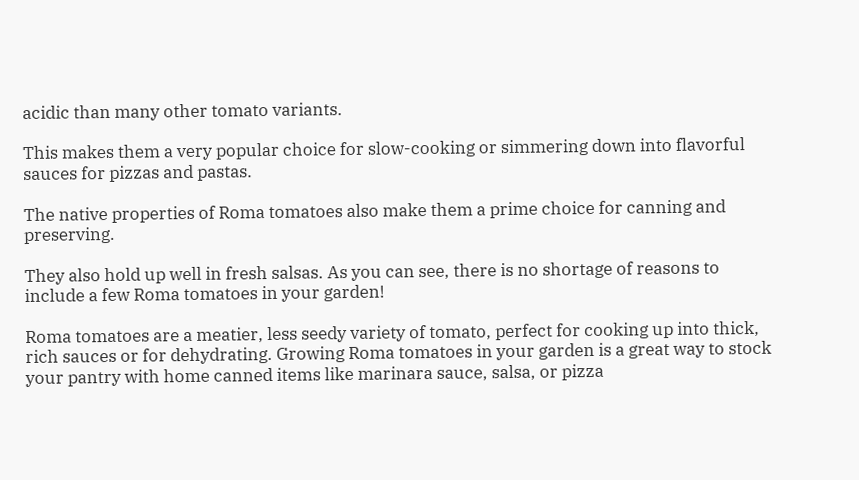acidic than many other tomato variants.

This makes them a very popular choice for slow-cooking or simmering down into flavorful sauces for pizzas and pastas.

The native properties of Roma tomatoes also make them a prime choice for canning and preserving.

They also hold up well in fresh salsas. As you can see, there is no shortage of reasons to include a few Roma tomatoes in your garden!

Roma tomatoes are a meatier, less seedy variety of tomato, perfect for cooking up into thick, rich sauces or for dehydrating. Growing Roma tomatoes in your garden is a great way to stock your pantry with home canned items like marinara sauce, salsa, or pizza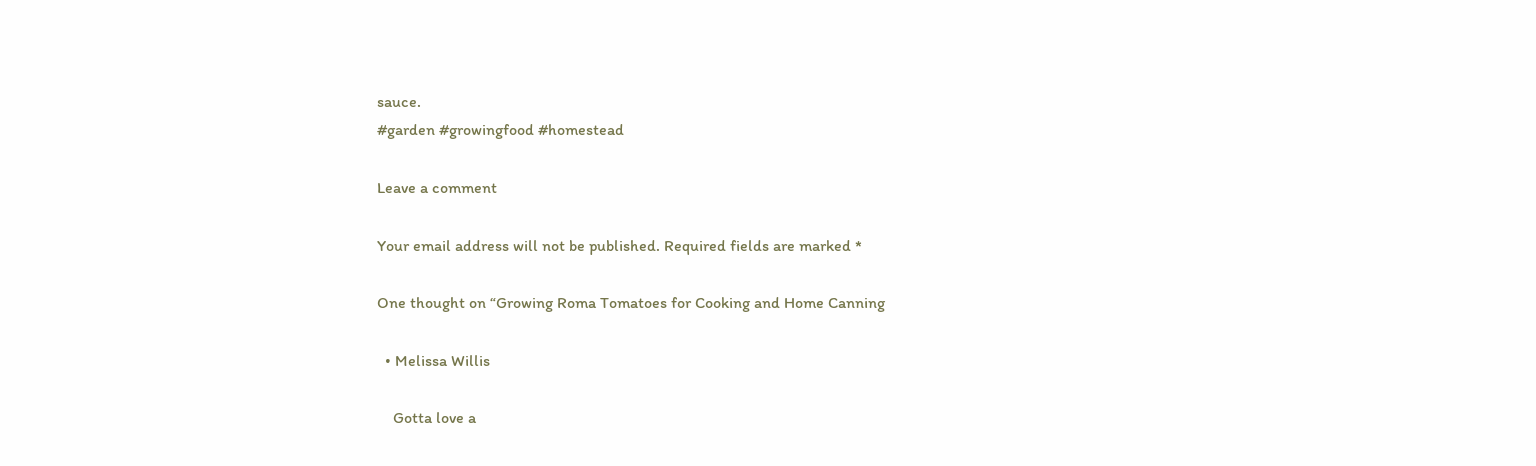sauce.
#garden #growingfood #homestead

Leave a comment

Your email address will not be published. Required fields are marked *

One thought on “Growing Roma Tomatoes for Cooking and Home Canning

  • Melissa Willis

    Gotta love a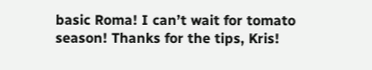basic Roma! I can’t wait for tomato season! Thanks for the tips, Kris!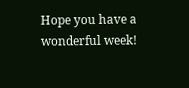Hope you have a wonderful week!